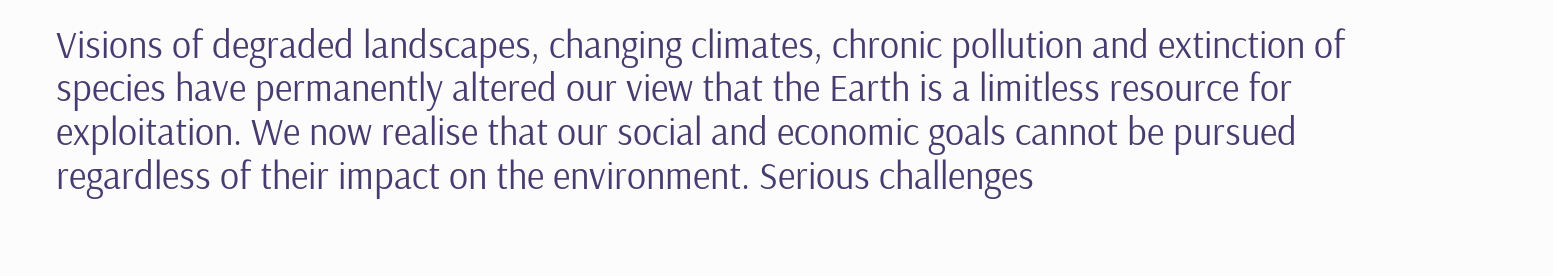Visions of degraded landscapes, changing climates, chronic pollution and extinction of species have permanently altered our view that the Earth is a limitless resource for exploitation. We now realise that our social and economic goals cannot be pursued regardless of their impact on the environment. Serious challenges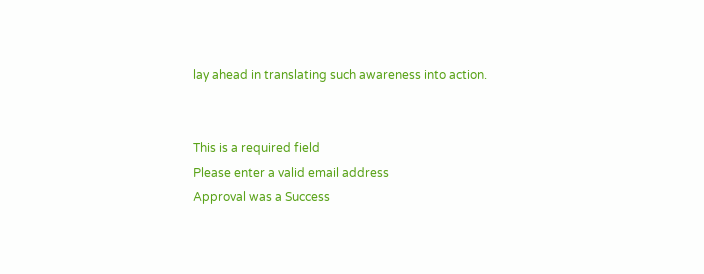lay ahead in translating such awareness into action.


This is a required field
Please enter a valid email address
Approval was a Success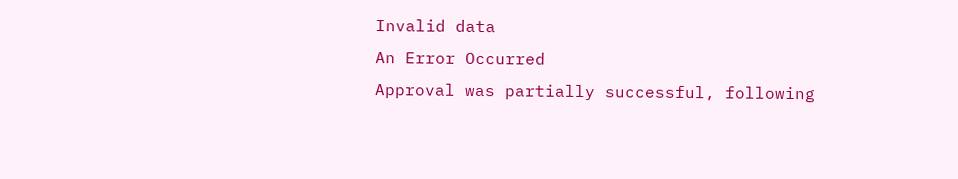Invalid data
An Error Occurred
Approval was partially successful, following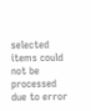selected items could not be processed due to error